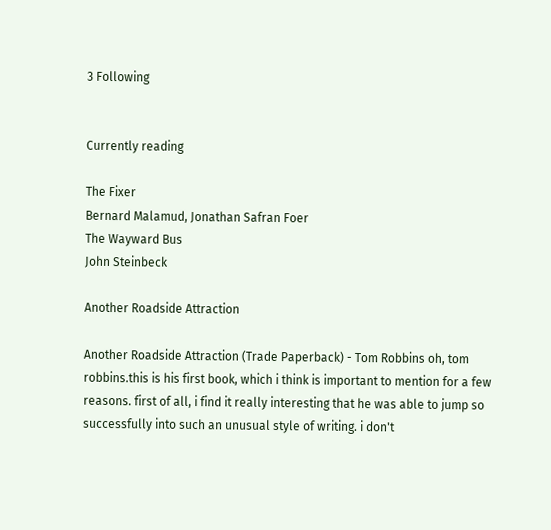3 Following


Currently reading

The Fixer
Bernard Malamud, Jonathan Safran Foer
The Wayward Bus
John Steinbeck

Another Roadside Attraction

Another Roadside Attraction (Trade Paperback) - Tom Robbins oh, tom robbins.this is his first book, which i think is important to mention for a few reasons. first of all, i find it really interesting that he was able to jump so successfully into such an unusual style of writing. i don't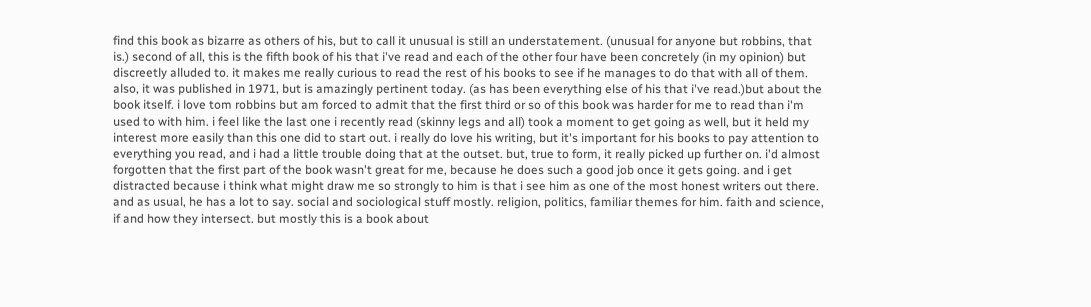find this book as bizarre as others of his, but to call it unusual is still an understatement. (unusual for anyone but robbins, that is.) second of all, this is the fifth book of his that i've read and each of the other four have been concretely (in my opinion) but discreetly alluded to. it makes me really curious to read the rest of his books to see if he manages to do that with all of them. also, it was published in 1971, but is amazingly pertinent today. (as has been everything else of his that i've read.)but about the book itself. i love tom robbins but am forced to admit that the first third or so of this book was harder for me to read than i'm used to with him. i feel like the last one i recently read (skinny legs and all) took a moment to get going as well, but it held my interest more easily than this one did to start out. i really do love his writing, but it's important for his books to pay attention to everything you read, and i had a little trouble doing that at the outset. but, true to form, it really picked up further on. i'd almost forgotten that the first part of the book wasn't great for me, because he does such a good job once it gets going. and i get distracted because i think what might draw me so strongly to him is that i see him as one of the most honest writers out there. and as usual, he has a lot to say. social and sociological stuff mostly. religion, politics, familiar themes for him. faith and science, if and how they intersect. but mostly this is a book about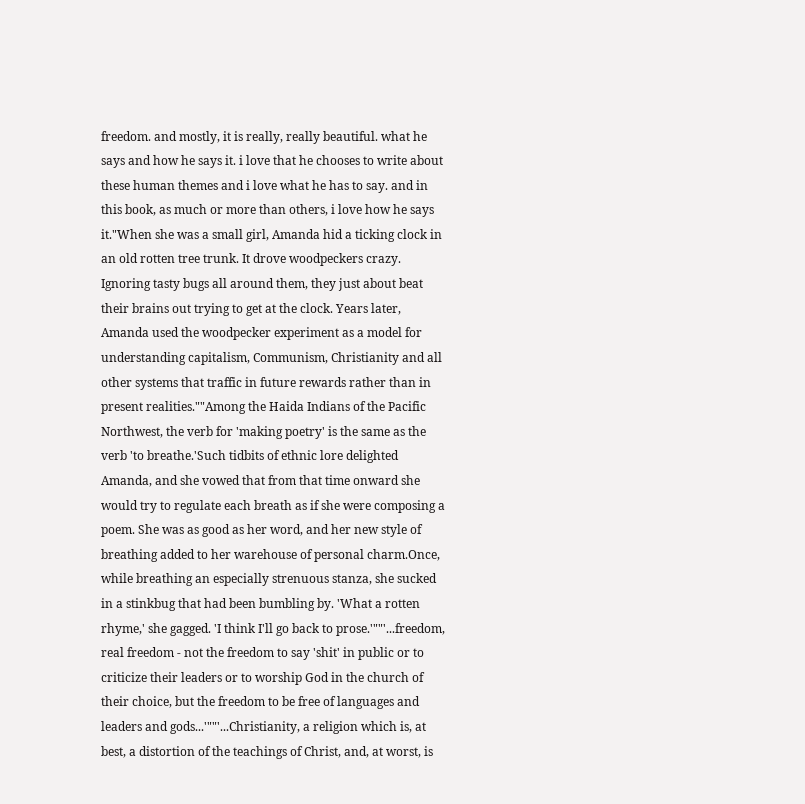freedom. and mostly, it is really, really beautiful. what he says and how he says it. i love that he chooses to write about these human themes and i love what he has to say. and in this book, as much or more than others, i love how he says it."When she was a small girl, Amanda hid a ticking clock in an old rotten tree trunk. It drove woodpeckers crazy. Ignoring tasty bugs all around them, they just about beat their brains out trying to get at the clock. Years later, Amanda used the woodpecker experiment as a model for understanding capitalism, Communism, Christianity and all other systems that traffic in future rewards rather than in present realities.""Among the Haida Indians of the Pacific Northwest, the verb for 'making poetry' is the same as the verb 'to breathe.'Such tidbits of ethnic lore delighted Amanda, and she vowed that from that time onward she would try to regulate each breath as if she were composing a poem. She was as good as her word, and her new style of breathing added to her warehouse of personal charm.Once, while breathing an especially strenuous stanza, she sucked in a stinkbug that had been bumbling by. 'What a rotten rhyme,' she gagged. 'I think I'll go back to prose.'""'...freedom, real freedom - not the freedom to say 'shit' in public or to criticize their leaders or to worship God in the church of their choice, but the freedom to be free of languages and leaders and gods...'""'...Christianity, a religion which is, at best, a distortion of the teachings of Christ, and, at worst, is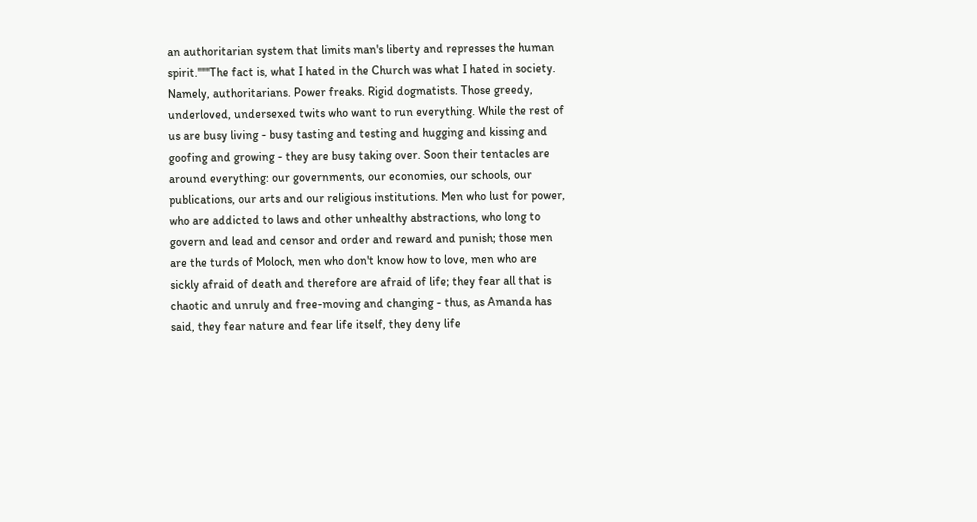an authoritarian system that limits man's liberty and represses the human spirit.'""'The fact is, what I hated in the Church was what I hated in society. Namely, authoritarians. Power freaks. Rigid dogmatists. Those greedy, underloved, undersexed twits who want to run everything. While the rest of us are busy living - busy tasting and testing and hugging and kissing and goofing and growing - they are busy taking over. Soon their tentacles are around everything: our governments, our economies, our schools, our publications, our arts and our religious institutions. Men who lust for power, who are addicted to laws and other unhealthy abstractions, who long to govern and lead and censor and order and reward and punish; those men are the turds of Moloch, men who don't know how to love, men who are sickly afraid of death and therefore are afraid of life; they fear all that is chaotic and unruly and free-moving and changing - thus, as Amanda has said, they fear nature and fear life itself, they deny life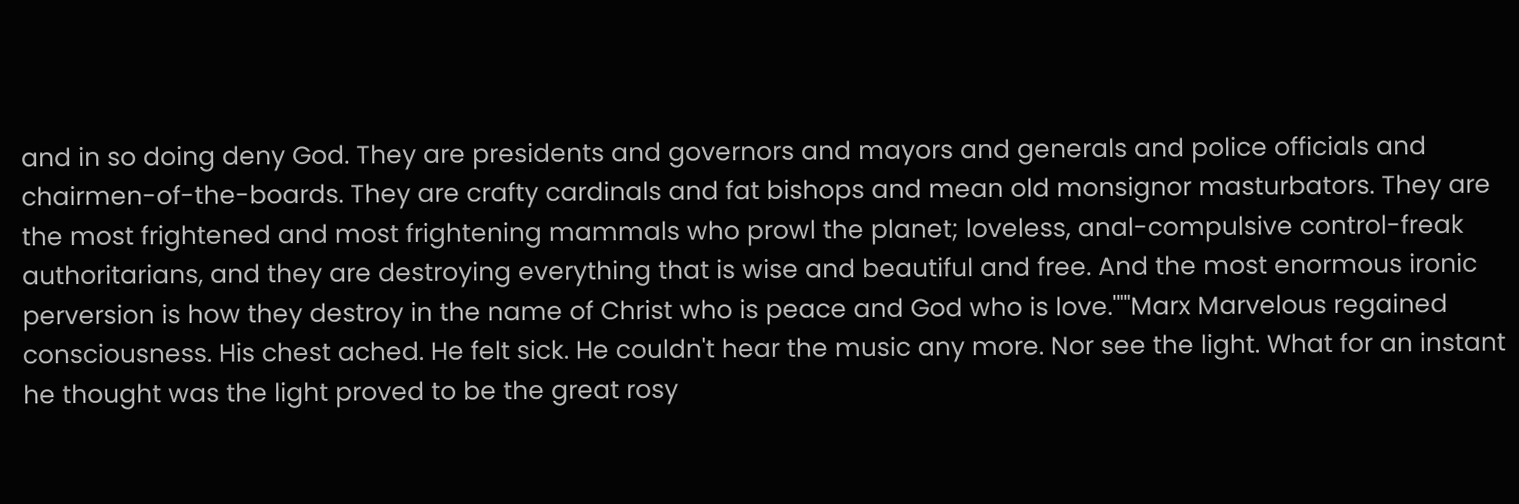and in so doing deny God. They are presidents and governors and mayors and generals and police officials and chairmen-of-the-boards. They are crafty cardinals and fat bishops and mean old monsignor masturbators. They are the most frightened and most frightening mammals who prowl the planet; loveless, anal-compulsive control-freak authoritarians, and they are destroying everything that is wise and beautiful and free. And the most enormous ironic perversion is how they destroy in the name of Christ who is peace and God who is love.'""Marx Marvelous regained consciousness. His chest ached. He felt sick. He couldn't hear the music any more. Nor see the light. What for an instant he thought was the light proved to be the great rosy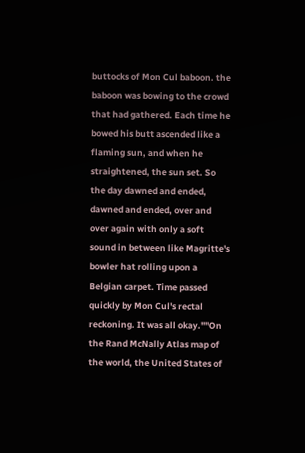buttocks of Mon Cul baboon. the baboon was bowing to the crowd that had gathered. Each time he bowed his butt ascended like a flaming sun, and when he straightened, the sun set. So the day dawned and ended, dawned and ended, over and over again with only a soft sound in between like Magritte's bowler hat rolling upon a Belgian carpet. Time passed quickly by Mon Cul's rectal reckoning. It was all okay.""On the Rand McNally Atlas map of the world, the United States of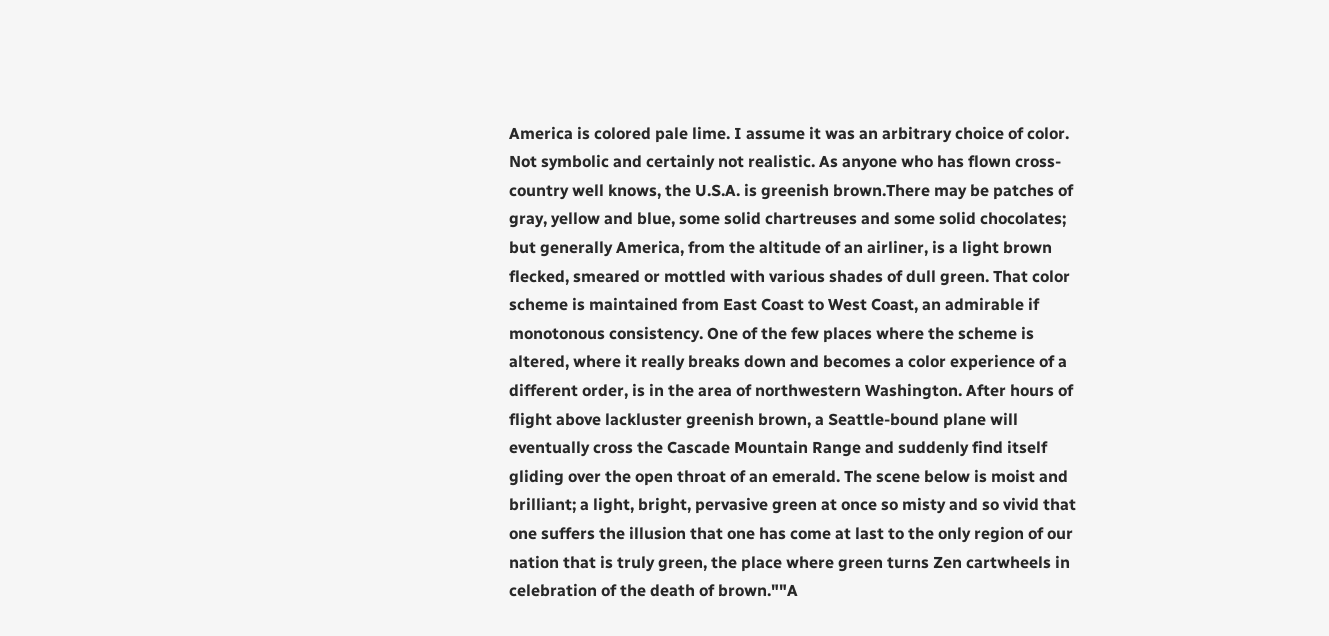America is colored pale lime. I assume it was an arbitrary choice of color. Not symbolic and certainly not realistic. As anyone who has flown cross-country well knows, the U.S.A. is greenish brown.There may be patches of gray, yellow and blue, some solid chartreuses and some solid chocolates; but generally America, from the altitude of an airliner, is a light brown flecked, smeared or mottled with various shades of dull green. That color scheme is maintained from East Coast to West Coast, an admirable if monotonous consistency. One of the few places where the scheme is altered, where it really breaks down and becomes a color experience of a different order, is in the area of northwestern Washington. After hours of flight above lackluster greenish brown, a Seattle-bound plane will eventually cross the Cascade Mountain Range and suddenly find itself gliding over the open throat of an emerald. The scene below is moist and brilliant; a light, bright, pervasive green at once so misty and so vivid that one suffers the illusion that one has come at last to the only region of our nation that is truly green, the place where green turns Zen cartwheels in celebration of the death of brown.""A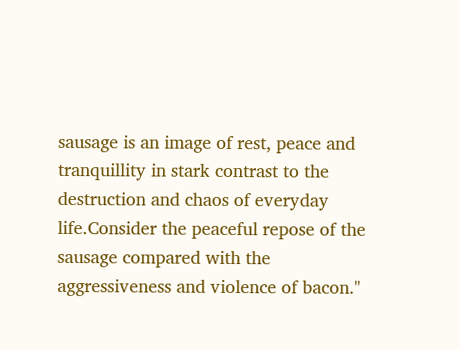sausage is an image of rest, peace and tranquillity in stark contrast to the destruction and chaos of everyday life.Consider the peaceful repose of the sausage compared with the aggressiveness and violence of bacon."